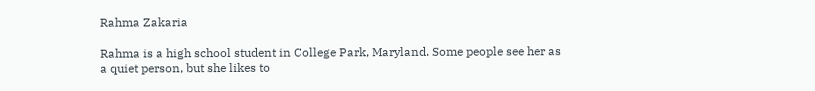Rahma Zakaria

Rahma is a high school student in College Park, Maryland. Some people see her as a quiet person, but she likes to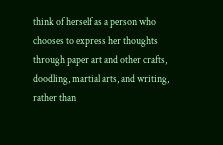think of herself as a person who chooses to express her thoughts through paper art and other crafts, doodling, martial arts, and writing, rather than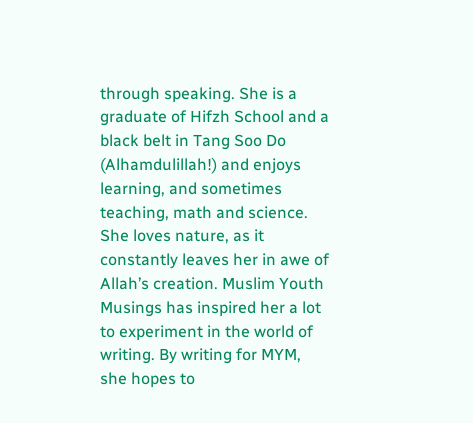through speaking. She is a graduate of Hifzh School and a black belt in Tang Soo Do (Alhamdulillah!) and enjoys learning, and sometimes teaching, math and science. She loves nature, as it constantly leaves her in awe of Allah’s creation. Muslim Youth Musings has inspired her a lot to experiment in the world of writing. By writing for MYM, she hopes to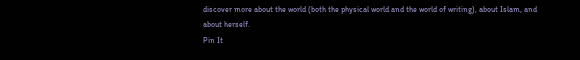discover more about the world (both the physical world and the world of writing), about Islam, and about herself.
Pin It